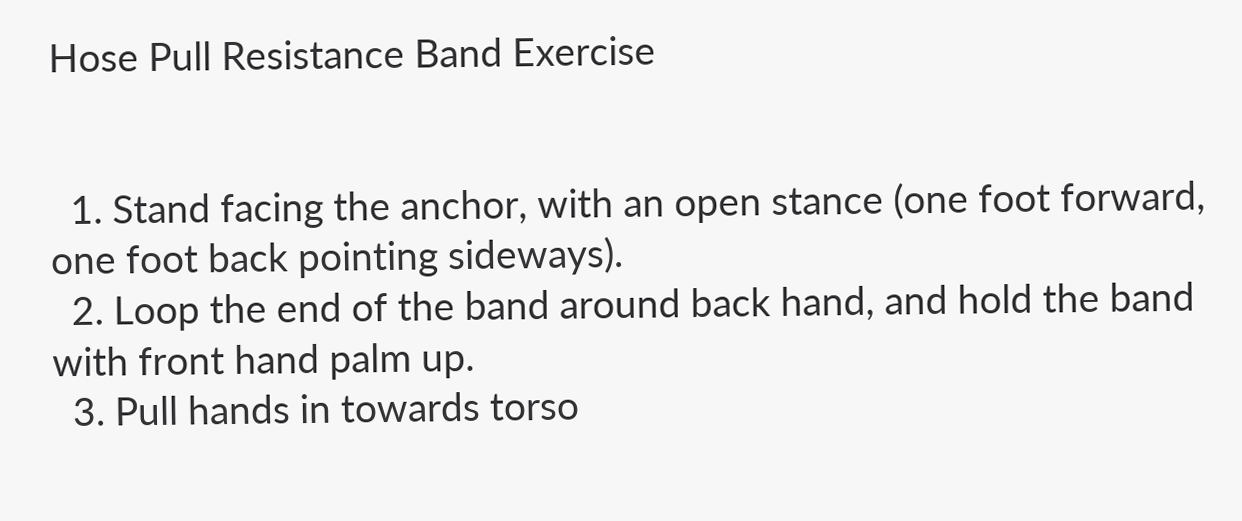Hose Pull Resistance Band Exercise


  1. Stand facing the anchor, with an open stance (one foot forward, one foot back pointing sideways).
  2. Loop the end of the band around back hand, and hold the band with front hand palm up.
  3. Pull hands in towards torso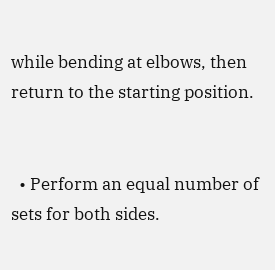while bending at elbows, then return to the starting position.


  • Perform an equal number of sets for both sides.